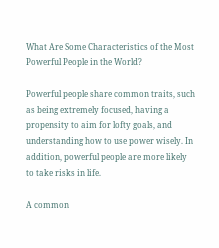What Are Some Characteristics of the Most Powerful People in the World?

Powerful people share common traits, such as being extremely focused, having a propensity to aim for lofty goals, and understanding how to use power wisely. In addition, powerful people are more likely to take risks in life.

A common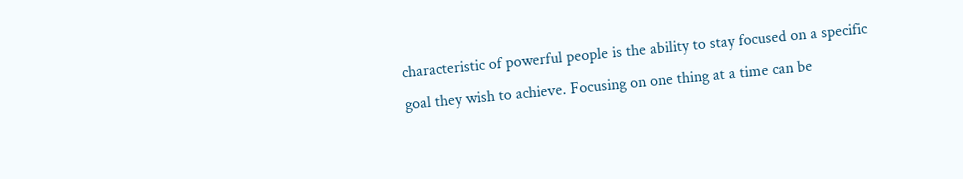characteristic of powerful people is the ability to stay focused on a specific goal they wish to achieve. Focusing on one thing at a time can be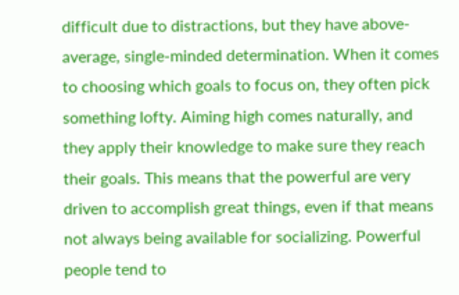difficult due to distractions, but they have above-average, single-minded determination. When it comes to choosing which goals to focus on, they often pick something lofty. Aiming high comes naturally, and they apply their knowledge to make sure they reach their goals. This means that the powerful are very driven to accomplish great things, even if that means not always being available for socializing. Powerful people tend to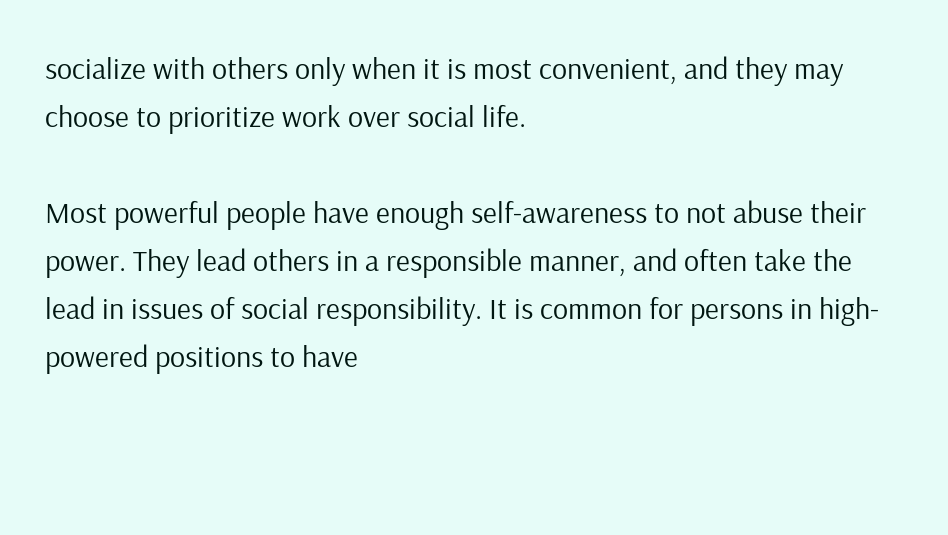socialize with others only when it is most convenient, and they may choose to prioritize work over social life.

Most powerful people have enough self-awareness to not abuse their power. They lead others in a responsible manner, and often take the lead in issues of social responsibility. It is common for persons in high-powered positions to have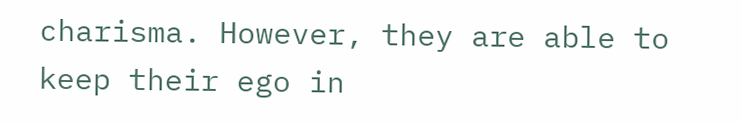charisma. However, they are able to keep their ego in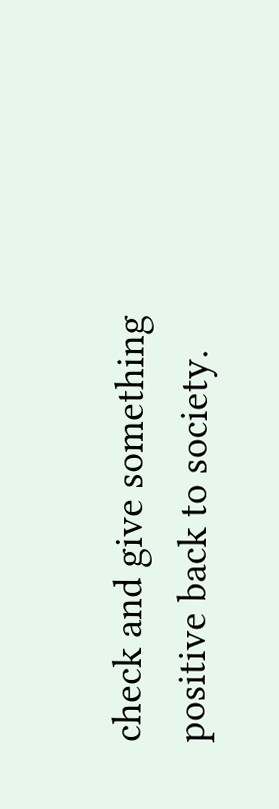check and give something positive back to society.